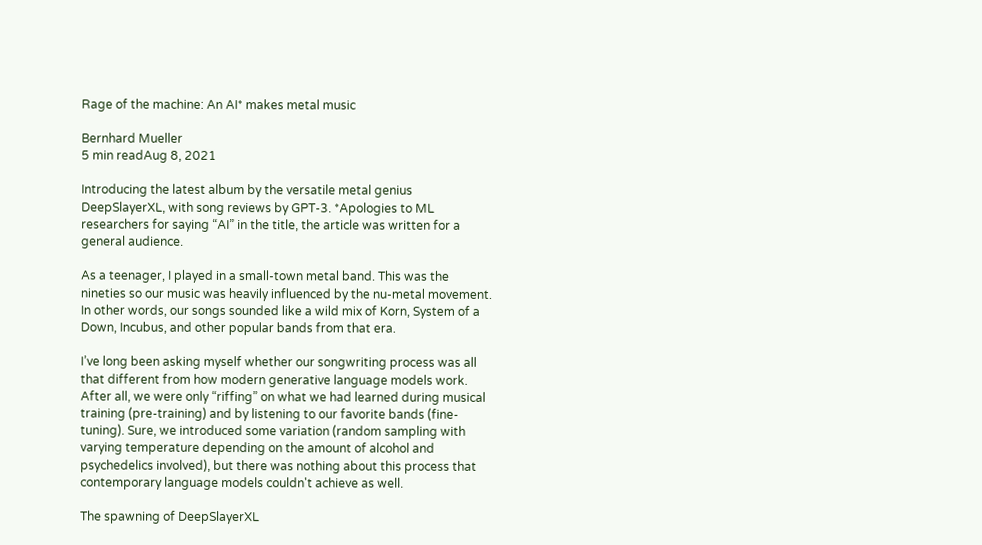Rage of the machine: An AI* makes metal music

Bernhard Mueller
5 min readAug 8, 2021

Introducing the latest album by the versatile metal genius DeepSlayerXL, with song reviews by GPT-3. *Apologies to ML researchers for saying “AI” in the title, the article was written for a general audience.

As a teenager, I played in a small-town metal band. This was the nineties so our music was heavily influenced by the nu-metal movement. In other words, our songs sounded like a wild mix of Korn, System of a Down, Incubus, and other popular bands from that era.

I’ve long been asking myself whether our songwriting process was all that different from how modern generative language models work. After all, we were only “riffing” on what we had learned during musical training (pre-training) and by listening to our favorite bands (fine-tuning). Sure, we introduced some variation (random sampling with varying temperature depending on the amount of alcohol and psychedelics involved), but there was nothing about this process that contemporary language models couldn't achieve as well.

The spawning of DeepSlayerXL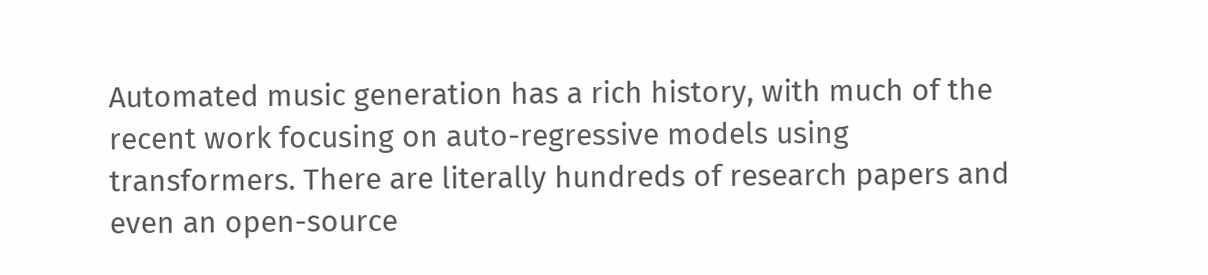Automated music generation has a rich history, with much of the recent work focusing on auto-regressive models using transformers. There are literally hundreds of research papers and even an open-source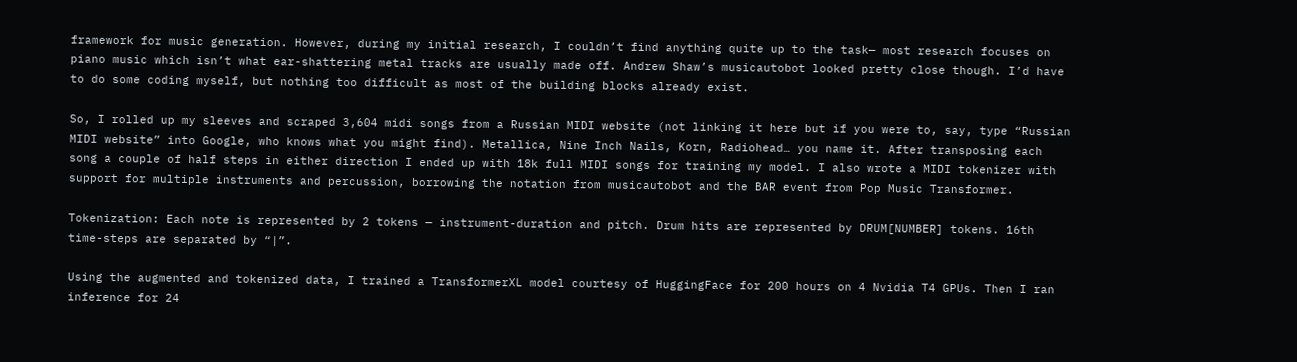framework for music generation. However, during my initial research, I couldn’t find anything quite up to the task— most research focuses on piano music which isn’t what ear-shattering metal tracks are usually made off. Andrew Shaw’s musicautobot looked pretty close though. I’d have to do some coding myself, but nothing too difficult as most of the building blocks already exist.

So, I rolled up my sleeves and scraped 3,604 midi songs from a Russian MIDI website (not linking it here but if you were to, say, type “Russian MIDI website” into Google, who knows what you might find). Metallica, Nine Inch Nails, Korn, Radiohead… you name it. After transposing each song a couple of half steps in either direction I ended up with 18k full MIDI songs for training my model. I also wrote a MIDI tokenizer with support for multiple instruments and percussion, borrowing the notation from musicautobot and the BAR event from Pop Music Transformer.

Tokenization: Each note is represented by 2 tokens — instrument-duration and pitch. Drum hits are represented by DRUM[NUMBER] tokens. 16th time-steps are separated by “|”.

Using the augmented and tokenized data, I trained a TransformerXL model courtesy of HuggingFace for 200 hours on 4 Nvidia T4 GPUs. Then I ran inference for 24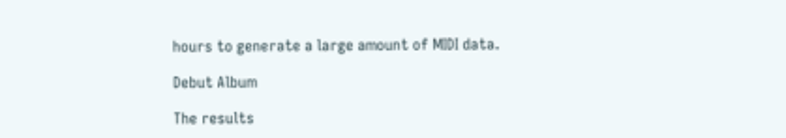hours to generate a large amount of MIDI data.

Debut Album

The results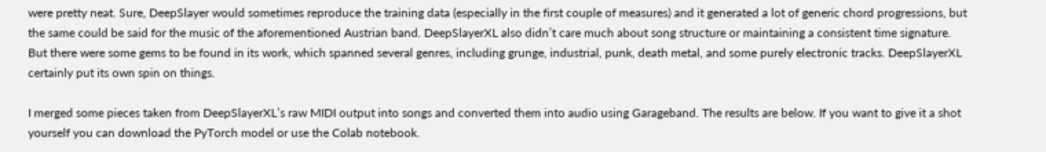were pretty neat. Sure, DeepSlayer would sometimes reproduce the training data (especially in the first couple of measures) and it generated a lot of generic chord progressions, but the same could be said for the music of the aforementioned Austrian band. DeepSlayerXL also didn’t care much about song structure or maintaining a consistent time signature. But there were some gems to be found in its work, which spanned several genres, including grunge, industrial, punk, death metal, and some purely electronic tracks. DeepSlayerXL certainly put its own spin on things.

I merged some pieces taken from DeepSlayerXL’s raw MIDI output into songs and converted them into audio using Garageband. The results are below. If you want to give it a shot yourself you can download the PyTorch model or use the Colab notebook.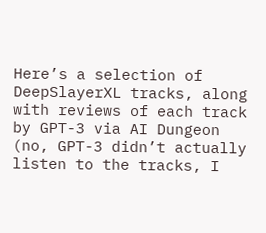Here’s a selection of DeepSlayerXL tracks, along with reviews of each track by GPT-3 via AI Dungeon (no, GPT-3 didn’t actually listen to the tracks, I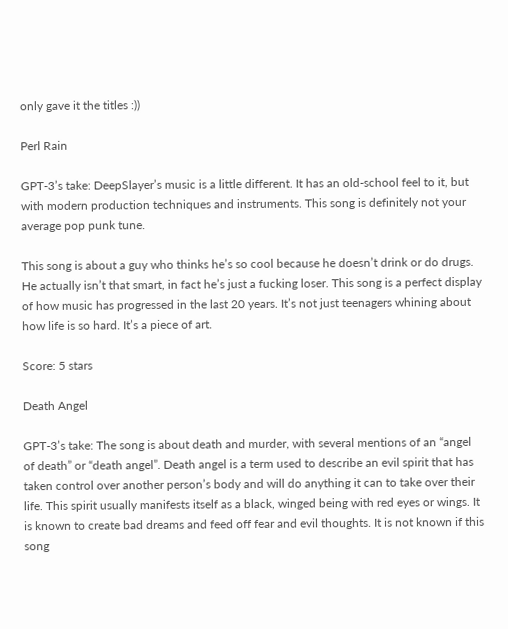only gave it the titles :))

Perl Rain

GPT-3’s take: DeepSlayer’s music is a little different. It has an old-school feel to it, but with modern production techniques and instruments. This song is definitely not your average pop punk tune.

This song is about a guy who thinks he’s so cool because he doesn’t drink or do drugs. He actually isn’t that smart, in fact he’s just a fucking loser. This song is a perfect display of how music has progressed in the last 20 years. It’s not just teenagers whining about how life is so hard. It’s a piece of art.

Score: 5 stars

Death Angel

GPT-3’s take: The song is about death and murder, with several mentions of an “angel of death” or “death angel”. Death angel is a term used to describe an evil spirit that has taken control over another person’s body and will do anything it can to take over their life. This spirit usually manifests itself as a black, winged being with red eyes or wings. It is known to create bad dreams and feed off fear and evil thoughts. It is not known if this song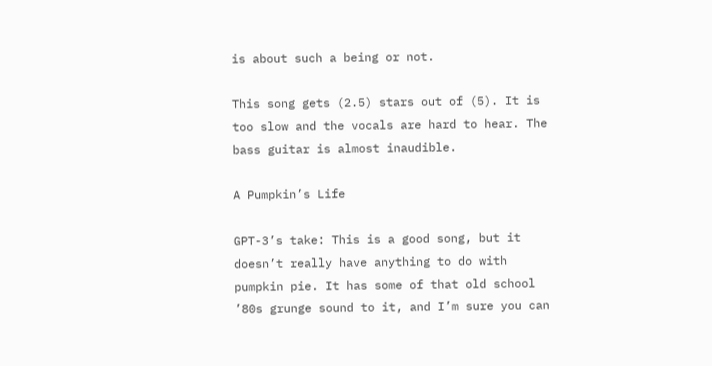is about such a being or not.

This song gets (2.5) stars out of (5). It is too slow and the vocals are hard to hear. The bass guitar is almost inaudible.

A Pumpkin’s Life

GPT-3’s take: This is a good song, but it doesn’t really have anything to do with pumpkin pie. It has some of that old school ’80s grunge sound to it, and I’m sure you can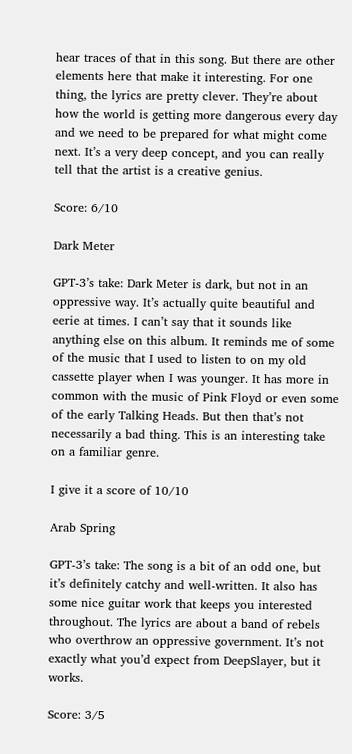hear traces of that in this song. But there are other elements here that make it interesting. For one thing, the lyrics are pretty clever. They’re about how the world is getting more dangerous every day and we need to be prepared for what might come next. It’s a very deep concept, and you can really tell that the artist is a creative genius.

Score: 6/10

Dark Meter

GPT-3’s take: Dark Meter is dark, but not in an oppressive way. It’s actually quite beautiful and eerie at times. I can’t say that it sounds like anything else on this album. It reminds me of some of the music that I used to listen to on my old cassette player when I was younger. It has more in common with the music of Pink Floyd or even some of the early Talking Heads. But then that’s not necessarily a bad thing. This is an interesting take on a familiar genre.

I give it a score of 10/10

Arab Spring

GPT-3’s take: The song is a bit of an odd one, but it’s definitely catchy and well-written. It also has some nice guitar work that keeps you interested throughout. The lyrics are about a band of rebels who overthrow an oppressive government. It’s not exactly what you’d expect from DeepSlayer, but it works.

Score: 3/5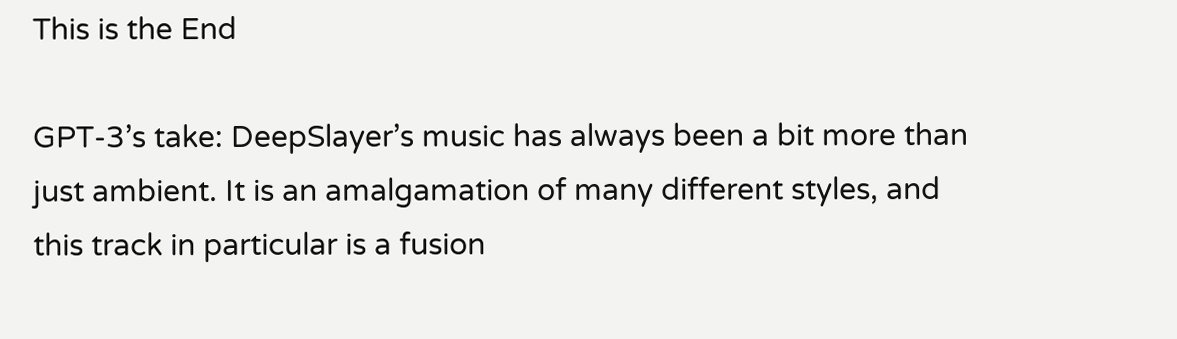This is the End

GPT-3’s take: DeepSlayer’s music has always been a bit more than just ambient. It is an amalgamation of many different styles, and this track in particular is a fusion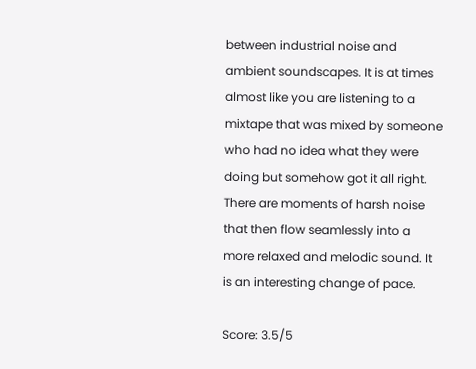between industrial noise and ambient soundscapes. It is at times almost like you are listening to a mixtape that was mixed by someone who had no idea what they were doing but somehow got it all right. There are moments of harsh noise that then flow seamlessly into a more relaxed and melodic sound. It is an interesting change of pace.

Score: 3.5/5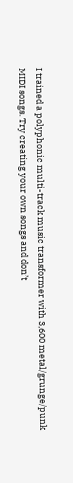I trained a polyphonic multi-track music transformer with 3,600 metal/grunge/punk MIDI songs. Try creating your own songs and don’t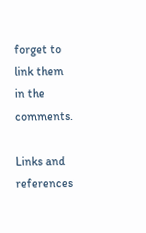forget to link them in the comments.

Links and references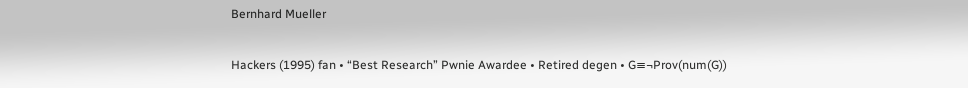Bernhard Mueller

Hackers (1995) fan • “Best Research” Pwnie Awardee • Retired degen • G≡¬Prov(num(G))